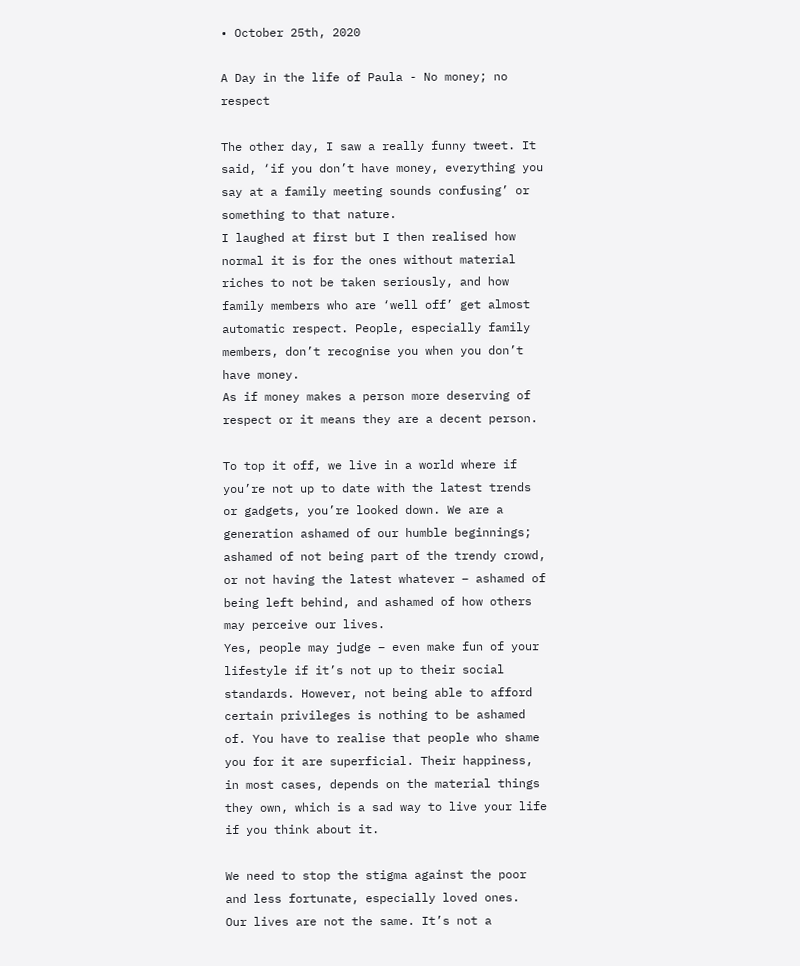• October 25th, 2020

A Day in the life of Paula - No money; no respect

The other day, I saw a really funny tweet. It said, ‘if you don’t have money, everything you say at a family meeting sounds confusing’ or something to that nature.
I laughed at first but I then realised how normal it is for the ones without material riches to not be taken seriously, and how family members who are ‘well off’ get almost automatic respect. People, especially family members, don’t recognise you when you don’t have money.
As if money makes a person more deserving of respect or it means they are a decent person.

To top it off, we live in a world where if you’re not up to date with the latest trends or gadgets, you’re looked down. We are a generation ashamed of our humble beginnings; ashamed of not being part of the trendy crowd, or not having the latest whatever – ashamed of being left behind, and ashamed of how others may perceive our lives.
Yes, people may judge – even make fun of your lifestyle if it’s not up to their social standards. However, not being able to afford certain privileges is nothing to be ashamed of. You have to realise that people who shame you for it are superficial. Their happiness, in most cases, depends on the material things they own, which is a sad way to live your life if you think about it.

We need to stop the stigma against the poor and less fortunate, especially loved ones.
Our lives are not the same. It’s not a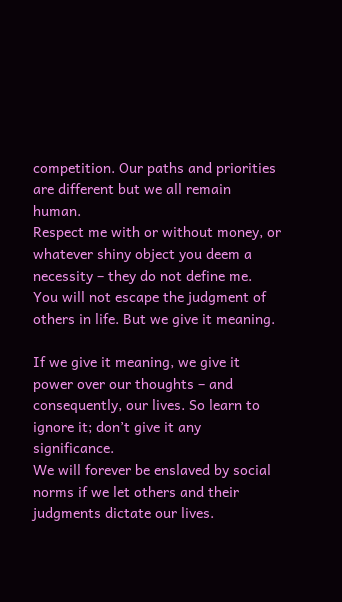competition. Our paths and priorities are different but we all remain human.
Respect me with or without money, or whatever shiny object you deem a necessity – they do not define me.
You will not escape the judgment of others in life. But we give it meaning.

If we give it meaning, we give it power over our thoughts – and consequently, our lives. So learn to ignore it; don’t give it any significance.
We will forever be enslaved by social norms if we let others and their judgments dictate our lives.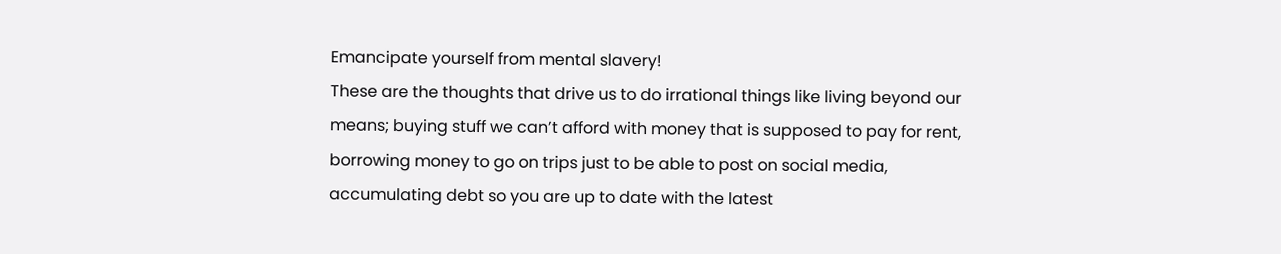Emancipate yourself from mental slavery!
These are the thoughts that drive us to do irrational things like living beyond our means; buying stuff we can’t afford with money that is supposed to pay for rent, borrowing money to go on trips just to be able to post on social media, accumulating debt so you are up to date with the latest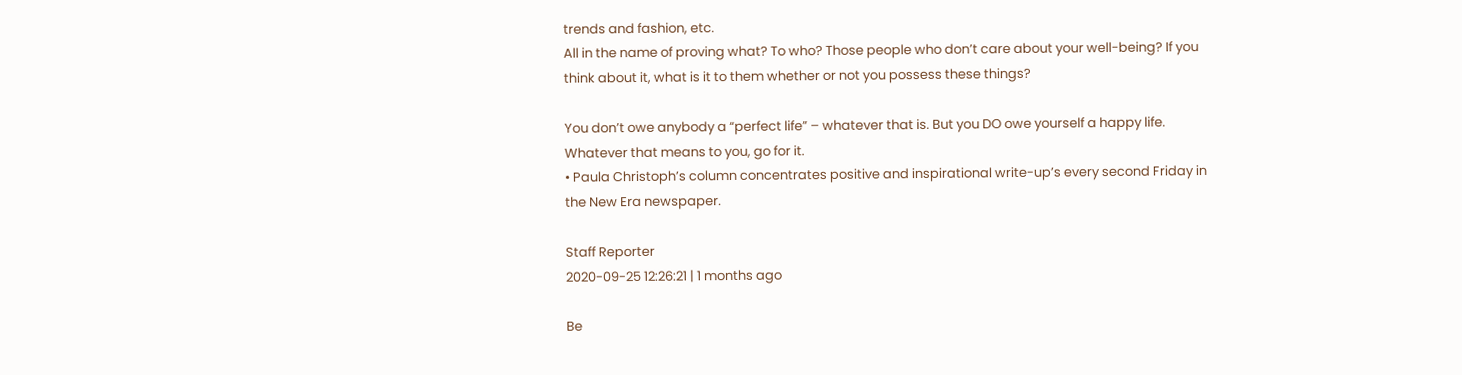trends and fashion, etc.
All in the name of proving what? To who? Those people who don’t care about your well-being? If you think about it, what is it to them whether or not you possess these things?

You don’t owe anybody a “perfect life” – whatever that is. But you DO owe yourself a happy life. Whatever that means to you, go for it.
• Paula Christoph’s column concentrates positive and inspirational write-up’s every second Friday in the New Era newspaper.

Staff Reporter
2020-09-25 12:26:21 | 1 months ago

Be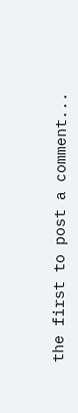the first to post a comment...